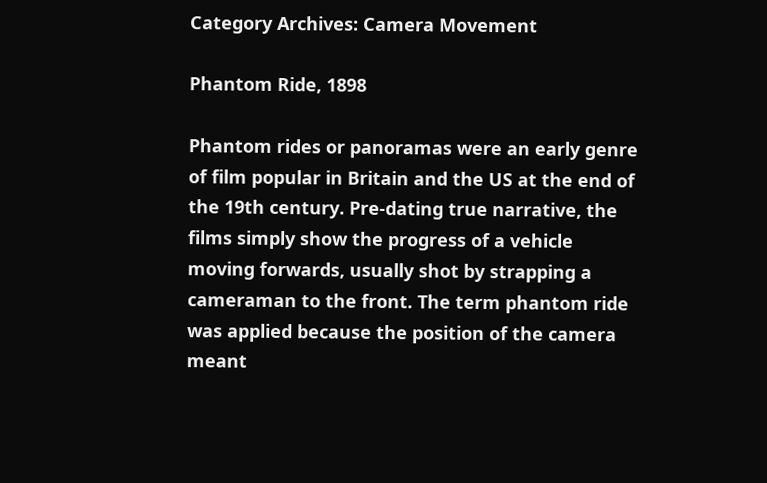Category Archives: Camera Movement

Phantom Ride, 1898

Phantom rides or panoramas were an early genre of film popular in Britain and the US at the end of the 19th century. Pre-dating true narrative, the films simply show the progress of a vehicle moving forwards, usually shot by strapping a cameraman to the front. The term phantom ride was applied because the position of the camera meant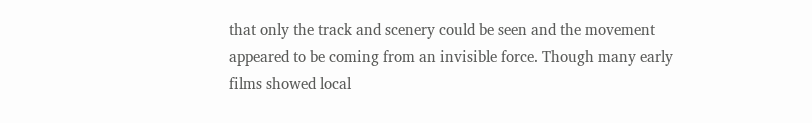that only the track and scenery could be seen and the movement appeared to be coming from an invisible force. Though many early films showed local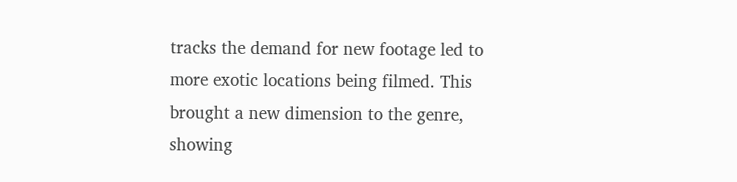tracks the demand for new footage led to more exotic locations being filmed. This brought a new dimension to the genre, showing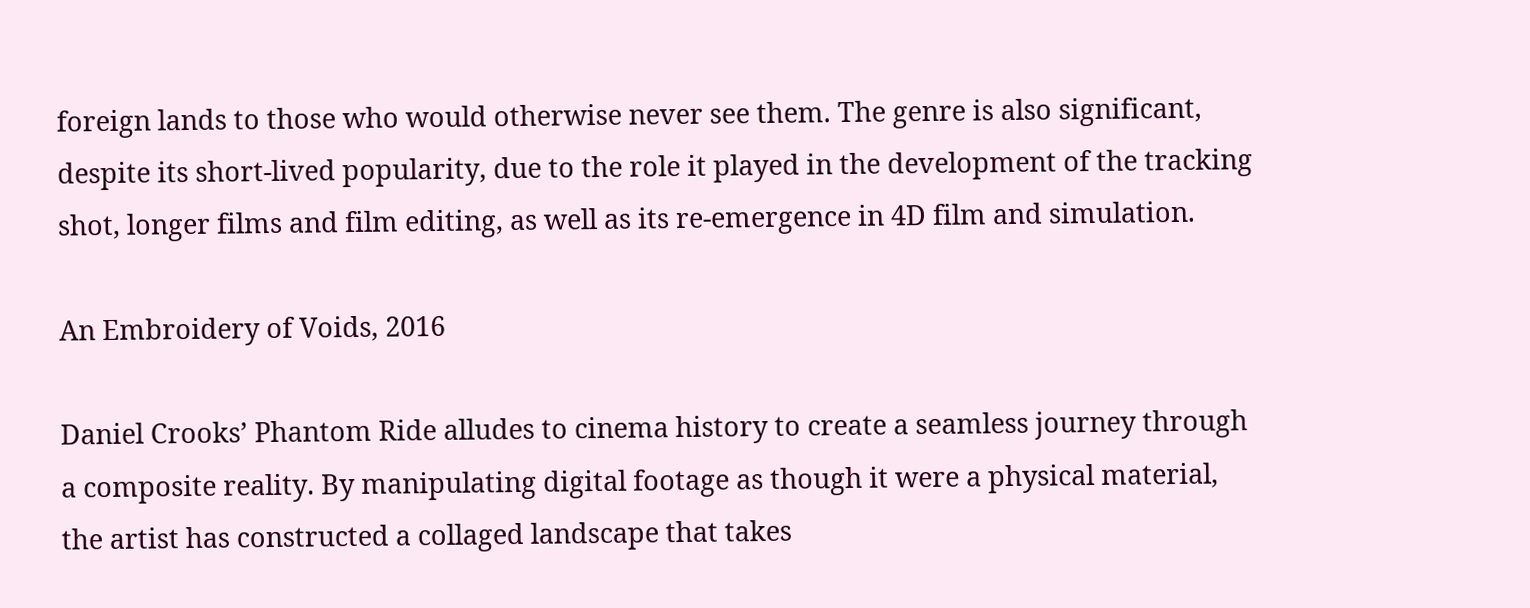foreign lands to those who would otherwise never see them. The genre is also significant, despite its short-lived popularity, due to the role it played in the development of the tracking shot, longer films and film editing, as well as its re-emergence in 4D film and simulation.

An Embroidery of Voids, 2016

Daniel Crooks’ Phantom Ride alludes to cinema history to create a seamless journey through a composite reality. By manipulating digital footage as though it were a physical material, the artist has constructed a collaged landscape that takes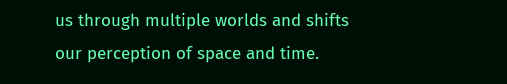us through multiple worlds and shifts our perception of space and time.